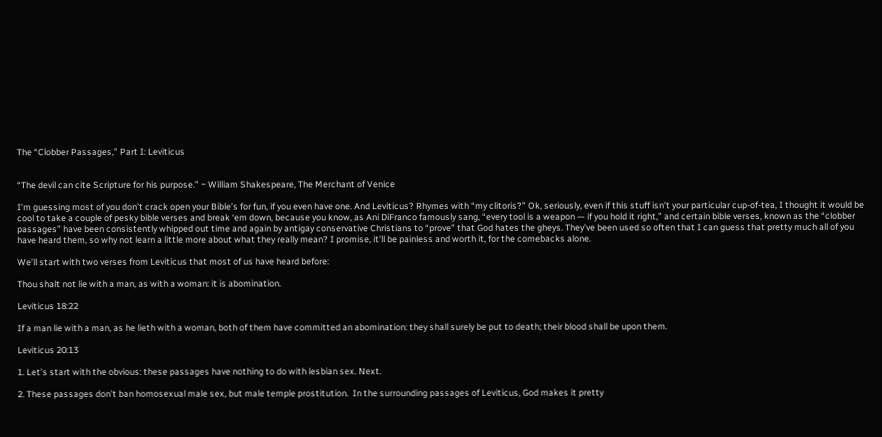The “Clobber Passages,” Part I: Leviticus


“The devil can cite Scripture for his purpose.” ~ William Shakespeare, The Merchant of Venice

I’m guessing most of you don’t crack open your Bible’s for fun, if you even have one. And Leviticus? Rhymes with “my clitoris?” Ok, seriously, even if this stuff isn’t your particular cup-of-tea, I thought it would be cool to take a couple of pesky bible verses and break ‘em down, because you know, as Ani DiFranco famously sang, “every tool is a weapon — if you hold it right,” and certain bible verses, known as the “clobber passages” have been consistently whipped out time and again by antigay conservative Christians to “prove” that God hates the gheys. They’ve been used so often that I can guess that pretty much all of you have heard them, so why not learn a little more about what they really mean? I promise, it’ll be painless and worth it, for the comebacks alone.

We’ll start with two verses from Leviticus that most of us have heard before:

Thou shalt not lie with a man, as with a woman: it is abomination.

Leviticus 18:22

If a man lie with a man, as he lieth with a woman, both of them have committed an abomination: they shall surely be put to death; their blood shall be upon them.

Leviticus 20:13

1. Let’s start with the obvious: these passages have nothing to do with lesbian sex. Next.

2. These passages don’t ban homosexual male sex, but male temple prostitution.  In the surrounding passages of Leviticus, God makes it pretty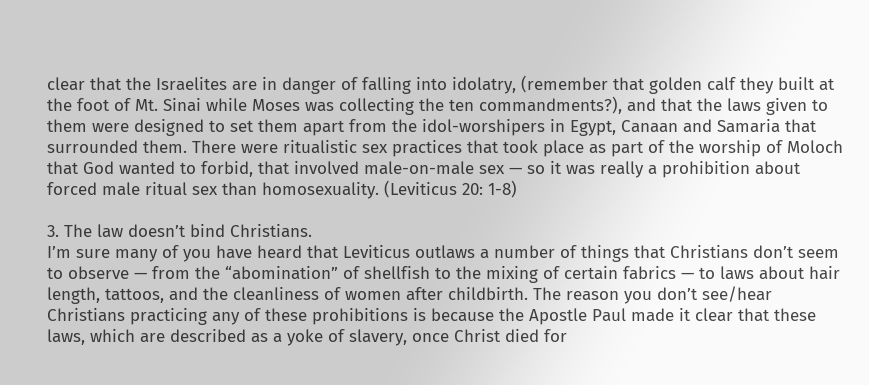clear that the Israelites are in danger of falling into idolatry, (remember that golden calf they built at the foot of Mt. Sinai while Moses was collecting the ten commandments?), and that the laws given to them were designed to set them apart from the idol-worshipers in Egypt, Canaan and Samaria that surrounded them. There were ritualistic sex practices that took place as part of the worship of Moloch that God wanted to forbid, that involved male-on-male sex — so it was really a prohibition about forced male ritual sex than homosexuality. (Leviticus 20: 1-8)

3. The law doesn’t bind Christians.
I’m sure many of you have heard that Leviticus outlaws a number of things that Christians don’t seem to observe — from the “abomination” of shellfish to the mixing of certain fabrics — to laws about hair length, tattoos, and the cleanliness of women after childbirth. The reason you don’t see/hear Christians practicing any of these prohibitions is because the Apostle Paul made it clear that these laws, which are described as a yoke of slavery, once Christ died for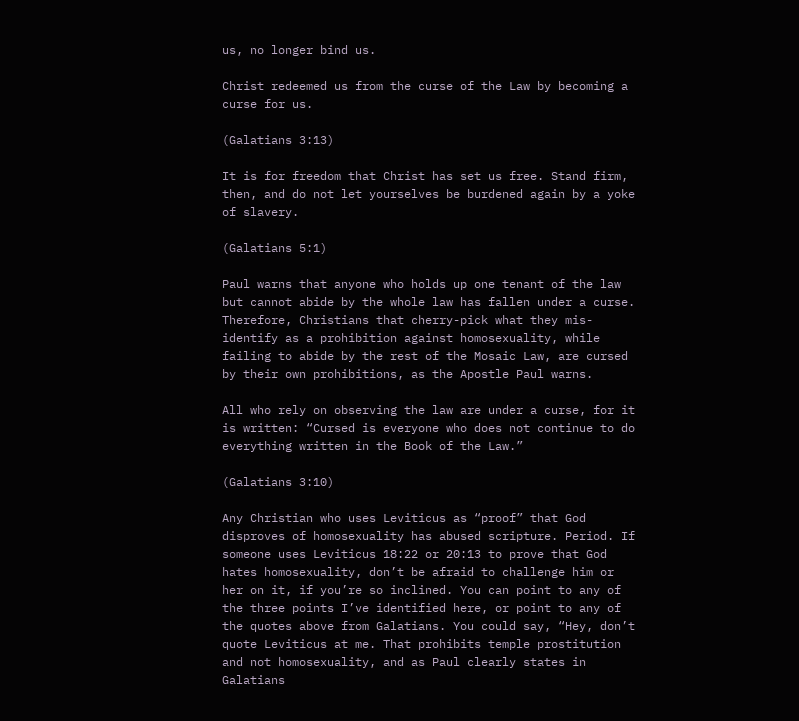us, no longer bind us.

Christ redeemed us from the curse of the Law by becoming a curse for us.

(Galatians 3:13)

It is for freedom that Christ has set us free. Stand firm, then, and do not let yourselves be burdened again by a yoke of slavery.

(Galatians 5:1)

Paul warns that anyone who holds up one tenant of the law but cannot abide by the whole law has fallen under a curse. Therefore, Christians that cherry-pick what they mis-identify as a prohibition against homosexuality, while failing to abide by the rest of the Mosaic Law, are cursed by their own prohibitions, as the Apostle Paul warns.

All who rely on observing the law are under a curse, for it is written: “Cursed is everyone who does not continue to do everything written in the Book of the Law.”

(Galatians 3:10)

Any Christian who uses Leviticus as “proof” that God disproves of homosexuality has abused scripture. Period. If someone uses Leviticus 18:22 or 20:13 to prove that God hates homosexuality, don’t be afraid to challenge him or her on it, if you’re so inclined. You can point to any of the three points I’ve identified here, or point to any of the quotes above from Galatians. You could say, “Hey, don’t quote Leviticus at me. That prohibits temple prostitution and not homosexuality, and as Paul clearly states in Galatians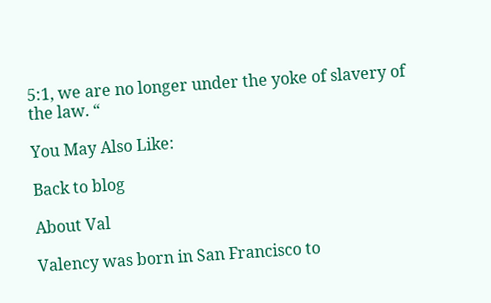5:1, we are no longer under the yoke of slavery of the law. “

You May Also Like:

Back to blog

About Val

Valency was born in San Francisco to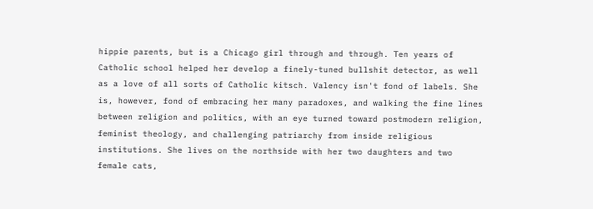hippie parents, but is a Chicago girl through and through. Ten years of Catholic school helped her develop a finely-tuned bullshit detector, as well as a love of all sorts of Catholic kitsch. Valency isn't fond of labels. She is, however, fond of embracing her many paradoxes, and walking the fine lines between religion and politics, with an eye turned toward postmodern religion, feminist theology, and challenging patriarchy from inside religious institutions. She lives on the northside with her two daughters and two female cats,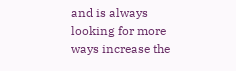and is always looking for more ways increase the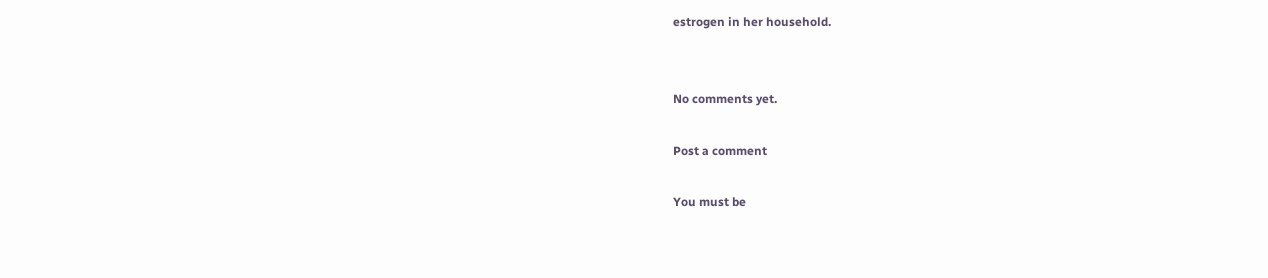estrogen in her household.


No comments yet.

Post a comment

You must be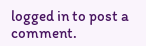logged in to post a comment.